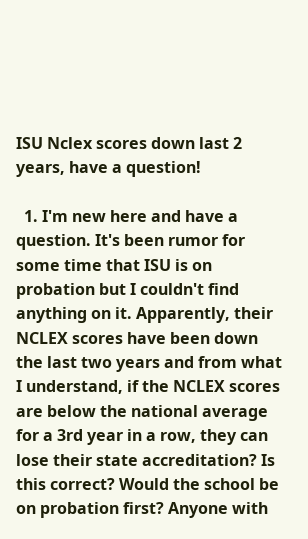ISU Nclex scores down last 2 years, have a question!

  1. I'm new here and have a question. It's been rumor for some time that ISU is on probation but I couldn't find anything on it. Apparently, their NCLEX scores have been down the last two years and from what I understand, if the NCLEX scores are below the national average for a 3rd year in a row, they can lose their state accreditation? Is this correct? Would the school be on probation first? Anyone with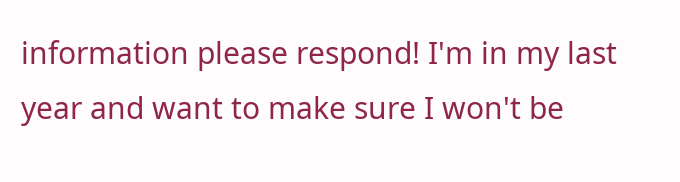information please respond! I'm in my last year and want to make sure I won't be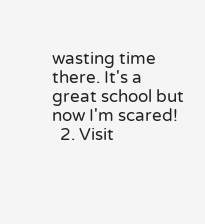wasting time there. It's a great school but now I'm scared!
  2. Visit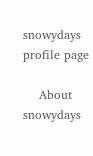snowydays profile page

    About snowydays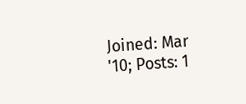Joined: Mar '10; Posts: 1